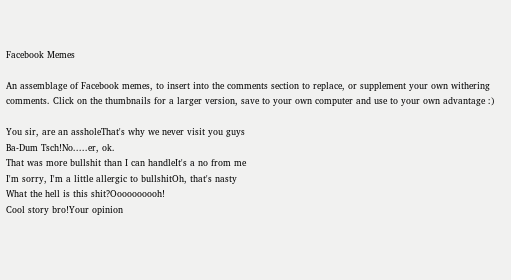Facebook Memes

An assemblage of Facebook memes, to insert into the comments section to replace, or supplement your own withering comments. Click on the thumbnails for a larger version, save to your own computer and use to your own advantage :)

You sir, are an assholeThat's why we never visit you guys
Ba-Dum Tsch!No.....er, ok.
That was more bullshit than I can handleIt's a no from me
I'm sorry, I'm a little allergic to bullshitOh, that's nasty
What the hell is this shit?Oooooooooh!
Cool story bro!Your opinion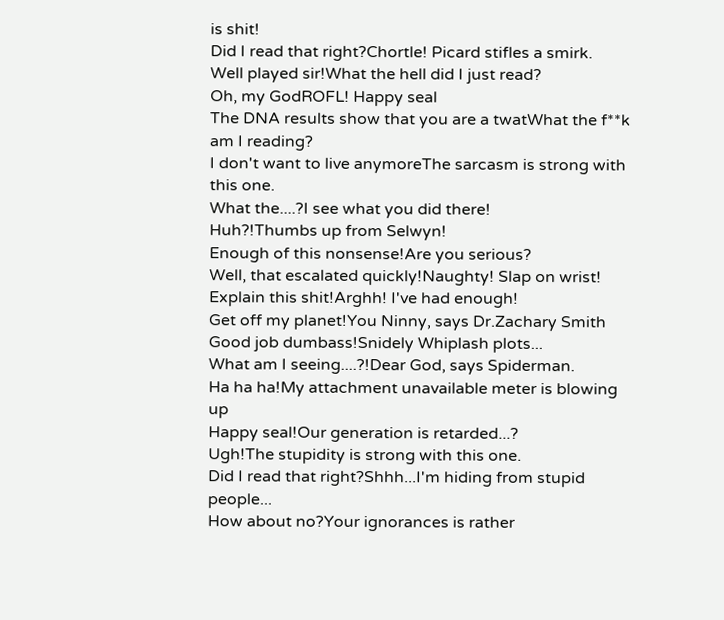is shit!
Did I read that right?Chortle! Picard stifles a smirk.
Well played sir!What the hell did I just read?
Oh, my GodROFL! Happy seal
The DNA results show that you are a twatWhat the f**k am I reading?
I don't want to live anymoreThe sarcasm is strong with this one.
What the....?I see what you did there!
Huh?!Thumbs up from Selwyn!
Enough of this nonsense!Are you serious?
Well, that escalated quickly!Naughty! Slap on wrist!
Explain this shit!Arghh! I've had enough!
Get off my planet!You Ninny, says Dr.Zachary Smith
Good job dumbass!Snidely Whiplash plots...
What am I seeing....?!Dear God, says Spiderman.
Ha ha ha!My attachment unavailable meter is blowing up
Happy seal!Our generation is retarded...?
Ugh!The stupidity is strong with this one.
Did I read that right?Shhh...I'm hiding from stupid people...
How about no?Your ignorances is rather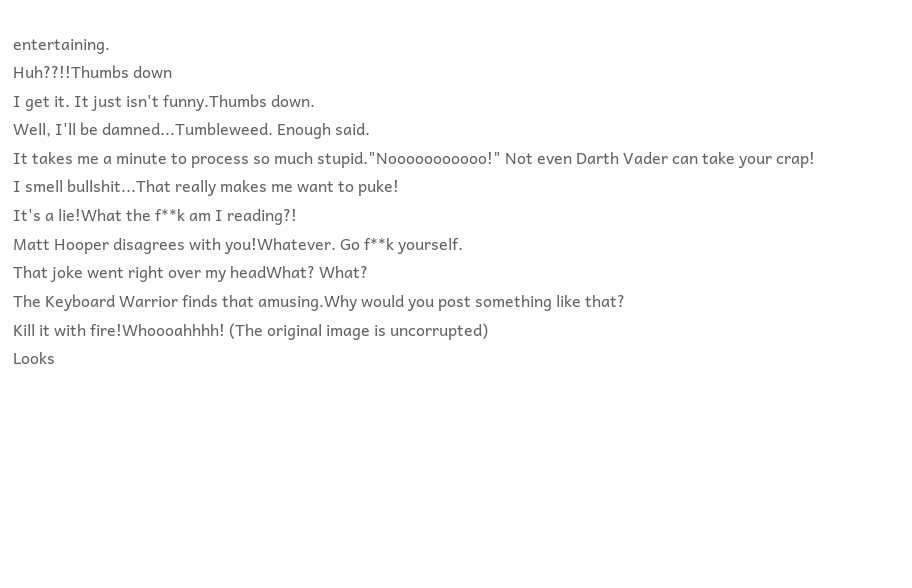entertaining.
Huh??!!Thumbs down
I get it. It just isn't funny.Thumbs down.
Well, I'll be damned...Tumbleweed. Enough said.
It takes me a minute to process so much stupid."Nooooooooooo!" Not even Darth Vader can take your crap!
I smell bullshit...That really makes me want to puke!
It's a lie!What the f**k am I reading?!
Matt Hooper disagrees with you!Whatever. Go f**k yourself.
That joke went right over my headWhat? What?
The Keyboard Warrior finds that amusing.Why would you post something like that?
Kill it with fire!Whoooahhhh! (The original image is uncorrupted)
Looks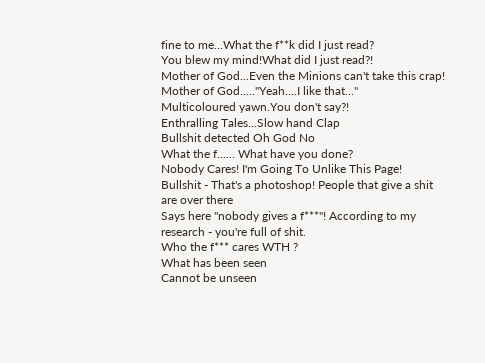fine to me...What the f**k did I just read?
You blew my mind!What did I just read?!
Mother of God...Even the Minions can't take this crap!
Mother of God....."Yeah....I like that..."
Multicoloured yawn.You don't say?!
Enthralling Tales...Slow hand Clap
Bullshit detected Oh God No
What the f...... What have you done?
Nobody Cares! I'm Going To Unlike This Page!
Bullshit - That's a photoshop! People that give a shit are over there
Says here "nobody gives a f***"! According to my research - you're full of shit.
Who the f*** cares WTH ?
What has been seen
Cannot be unseen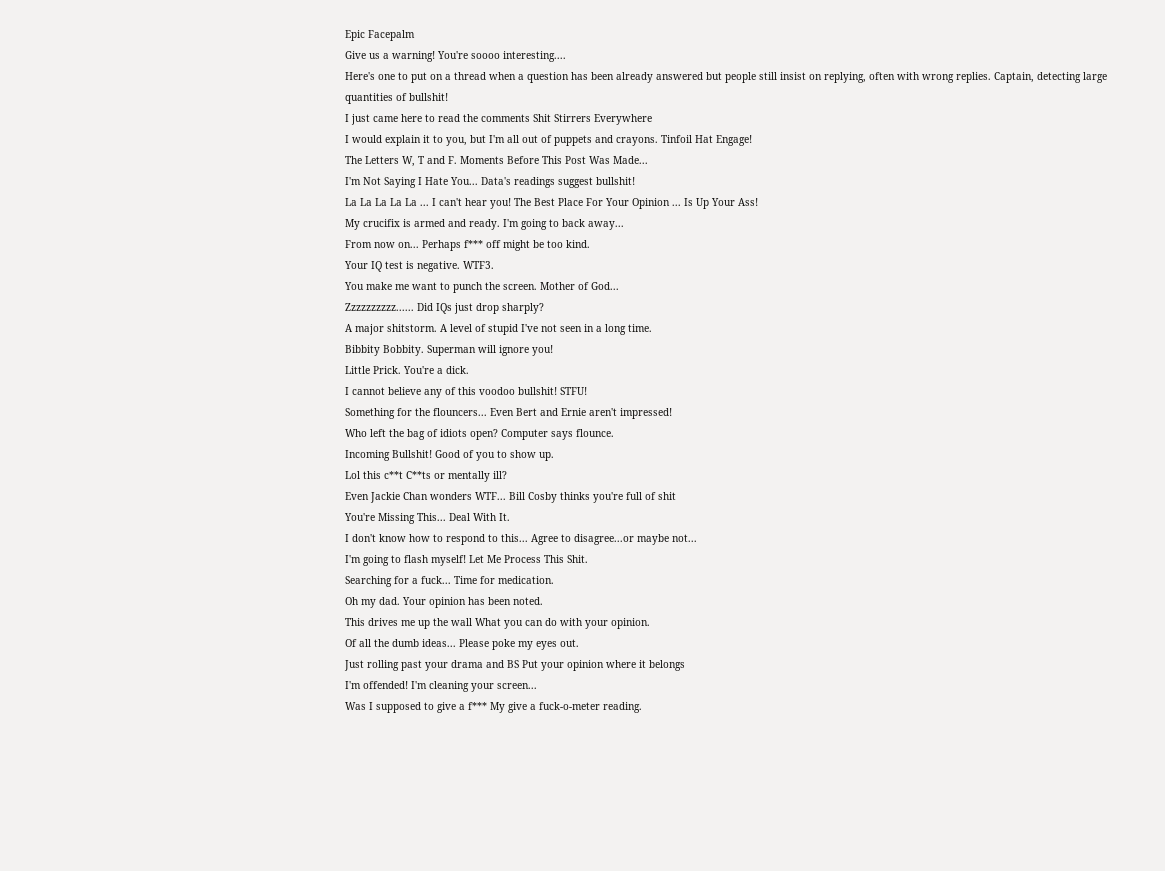Epic Facepalm
Give us a warning! You're soooo interesting....
Here's one to put on a thread when a question has been already answered but people still insist on replying, often with wrong replies. Captain, detecting large quantities of bullshit!
I just came here to read the comments Shit Stirrers Everywhere
I would explain it to you, but I'm all out of puppets and crayons. Tinfoil Hat Engage!
The Letters W, T and F. Moments Before This Post Was Made...
I'm Not Saying I Hate You... Data's readings suggest bullshit!
La La La La La ... I can't hear you! The Best Place For Your Opinion ... Is Up Your Ass!
My crucifix is armed and ready. I'm going to back away...
From now on... Perhaps f*** off might be too kind.
Your IQ test is negative. WTF3.
You make me want to punch the screen. Mother of God...
Zzzzzzzzzz...... Did IQs just drop sharply?
A major shitstorm. A level of stupid I've not seen in a long time.
Bibbity Bobbity. Superman will ignore you!
Little Prick. You're a dick.
I cannot believe any of this voodoo bullshit! STFU!
Something for the flouncers... Even Bert and Ernie aren't impressed!
Who left the bag of idiots open? Computer says flounce.
Incoming Bullshit! Good of you to show up.
Lol this c**t C**ts or mentally ill?
Even Jackie Chan wonders WTF... Bill Cosby thinks you're full of shit
You're Missing This... Deal With It.
I don't know how to respond to this... Agree to disagree...or maybe not...
I'm going to flash myself! Let Me Process This Shit.
Searching for a fuck... Time for medication.
Oh my dad. Your opinion has been noted.
This drives me up the wall What you can do with your opinion.
Of all the dumb ideas... Please poke my eyes out.
Just rolling past your drama and BS Put your opinion where it belongs
I'm offended! I'm cleaning your screen...
Was I supposed to give a f*** My give a fuck-o-meter reading.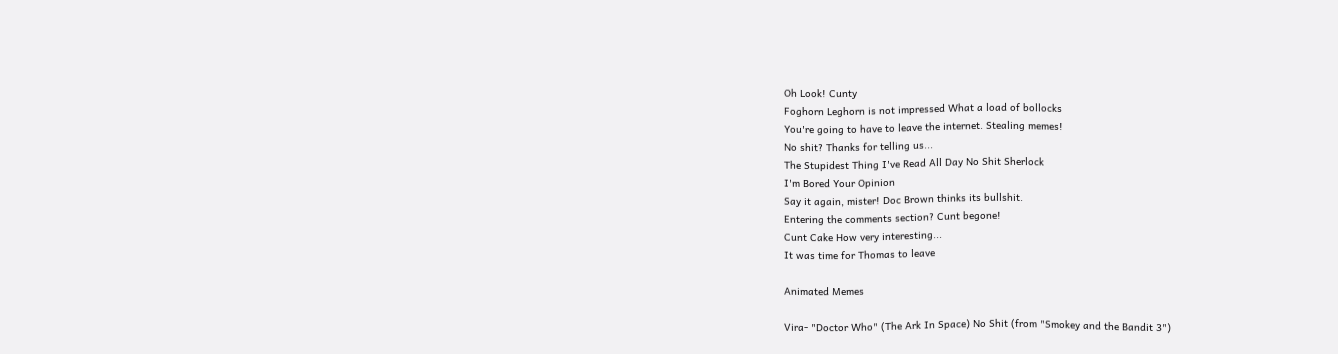Oh Look! Cunty
Foghorn Leghorn is not impressed What a load of bollocks
You're going to have to leave the internet. Stealing memes!
No shit? Thanks for telling us...
The Stupidest Thing I've Read All Day No Shit Sherlock
I'm Bored Your Opinion
Say it again, mister! Doc Brown thinks its bullshit.
Entering the comments section? Cunt begone!
Cunt Cake How very interesting...
It was time for Thomas to leave

Animated Memes

Vira- "Doctor Who" (The Ark In Space) No Shit (from "Smokey and the Bandit 3")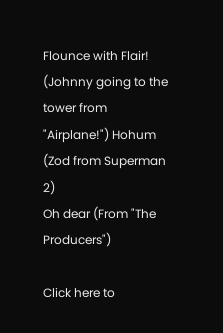Flounce with Flair! (Johnny going to the tower from "Airplane!") Hohum (Zod from Superman 2)
Oh dear (From "The Producers")

Click here to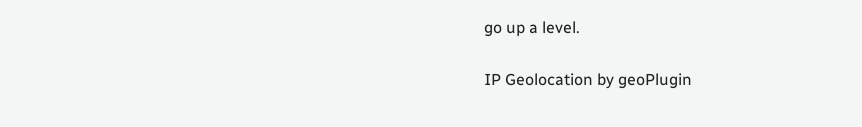go up a level.

IP Geolocation by geoPlugin